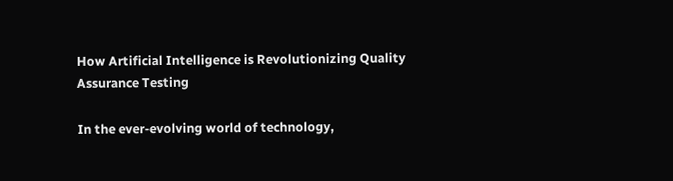How Artificial Intelligence is Revolutionizing Quality Assurance Testing

In the ever-evolving world of technology,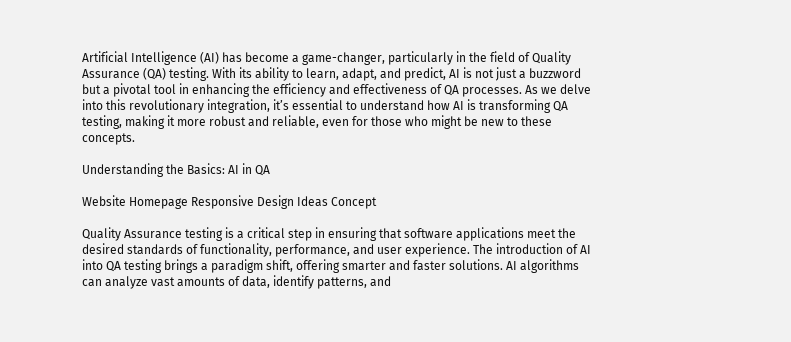Artificial Intelligence (AI) has become a game-changer, particularly in the field of Quality Assurance (QA) testing. With its ability to learn, adapt, and predict, AI is not just a buzzword but a pivotal tool in enhancing the efficiency and effectiveness of QA processes. As we delve into this revolutionary integration, it’s essential to understand how AI is transforming QA testing, making it more robust and reliable, even for those who might be new to these concepts.

Understanding the Basics: AI in QA

Website Homepage Responsive Design Ideas Concept

Quality Assurance testing is a critical step in ensuring that software applications meet the desired standards of functionality, performance, and user experience. The introduction of AI into QA testing brings a paradigm shift, offering smarter and faster solutions. AI algorithms can analyze vast amounts of data, identify patterns, and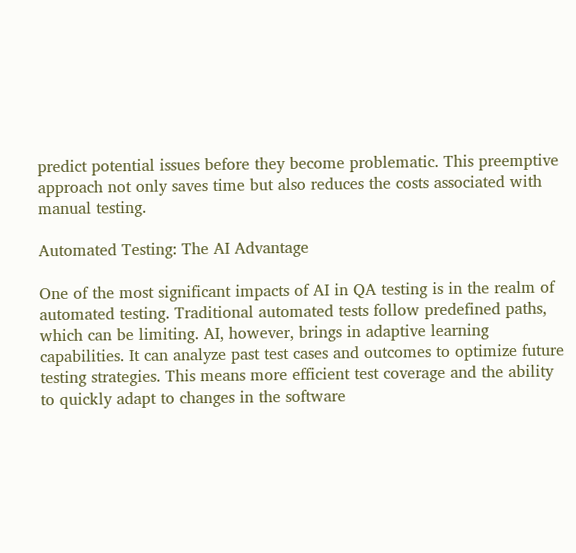predict potential issues before they become problematic. This preemptive approach not only saves time but also reduces the costs associated with manual testing.

Automated Testing: The AI Advantage

One of the most significant impacts of AI in QA testing is in the realm of automated testing. Traditional automated tests follow predefined paths, which can be limiting. AI, however, brings in adaptive learning capabilities. It can analyze past test cases and outcomes to optimize future testing strategies. This means more efficient test coverage and the ability to quickly adapt to changes in the software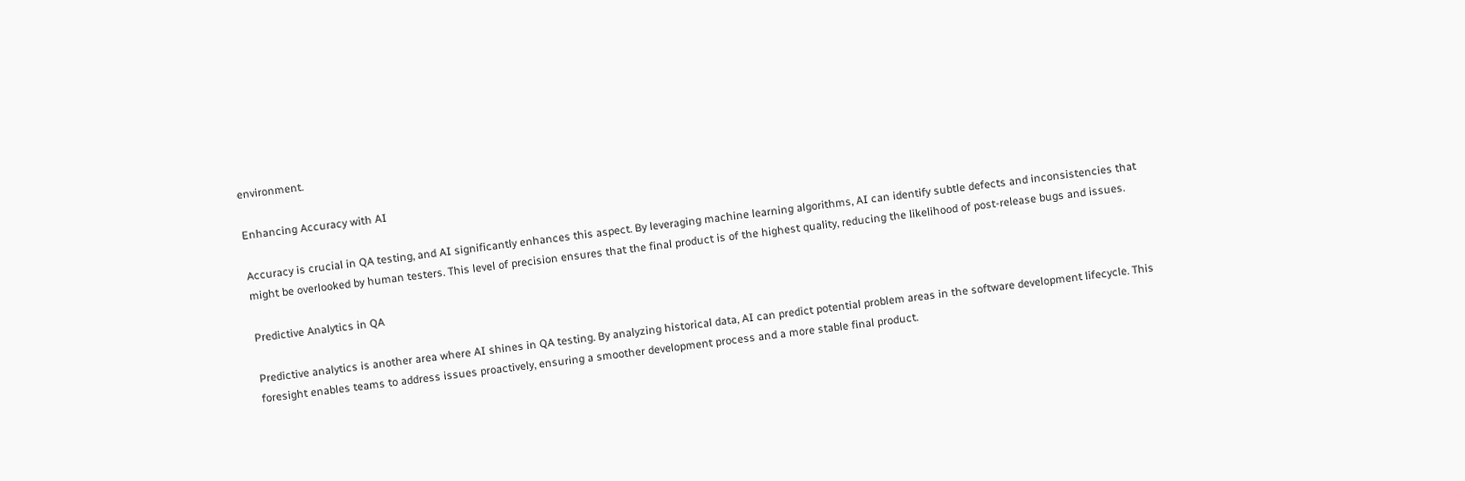environment.

Enhancing Accuracy with AI

Accuracy is crucial in QA testing, and AI significantly enhances this aspect. By leveraging machine learning algorithms, AI can identify subtle defects and inconsistencies that might be overlooked by human testers. This level of precision ensures that the final product is of the highest quality, reducing the likelihood of post-release bugs and issues.

Predictive Analytics in QA

Predictive analytics is another area where AI shines in QA testing. By analyzing historical data, AI can predict potential problem areas in the software development lifecycle. This foresight enables teams to address issues proactively, ensuring a smoother development process and a more stable final product.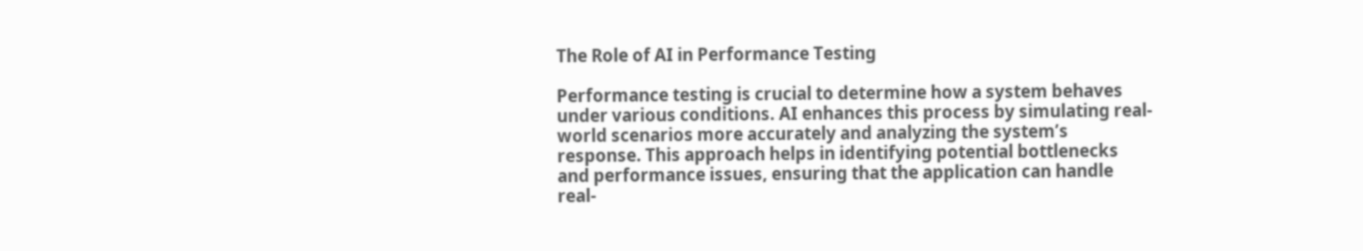The Role of AI in Performance Testing

Performance testing is crucial to determine how a system behaves under various conditions. AI enhances this process by simulating real-world scenarios more accurately and analyzing the system’s response. This approach helps in identifying potential bottlenecks and performance issues, ensuring that the application can handle real-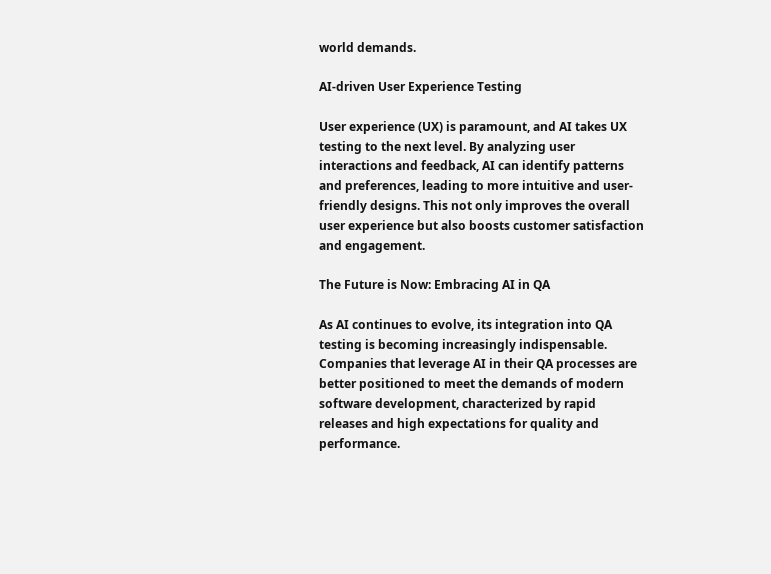world demands.

AI-driven User Experience Testing

User experience (UX) is paramount, and AI takes UX testing to the next level. By analyzing user interactions and feedback, AI can identify patterns and preferences, leading to more intuitive and user-friendly designs. This not only improves the overall user experience but also boosts customer satisfaction and engagement.

The Future is Now: Embracing AI in QA

As AI continues to evolve, its integration into QA testing is becoming increasingly indispensable. Companies that leverage AI in their QA processes are better positioned to meet the demands of modern software development, characterized by rapid releases and high expectations for quality and performance.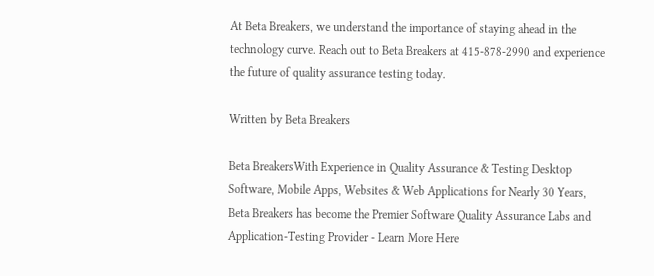At Beta Breakers, we understand the importance of staying ahead in the technology curve. Reach out to Beta Breakers at 415-878-2990 and experience the future of quality assurance testing today.

Written by Beta Breakers

Beta BreakersWith Experience in Quality Assurance & Testing Desktop Software, Mobile Apps, Websites & Web Applications for Nearly 30 Years, Beta Breakers has become the Premier Software Quality Assurance Labs and Application-Testing Provider - Learn More Here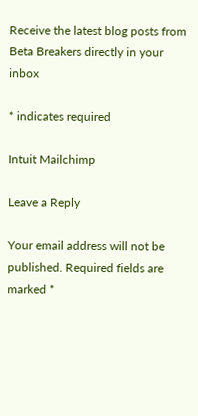Receive the latest blog posts from Beta Breakers directly in your inbox

* indicates required

Intuit Mailchimp

Leave a Reply

Your email address will not be published. Required fields are marked *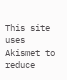This site uses Akismet to reduce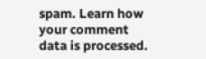spam. Learn how your comment data is processed.